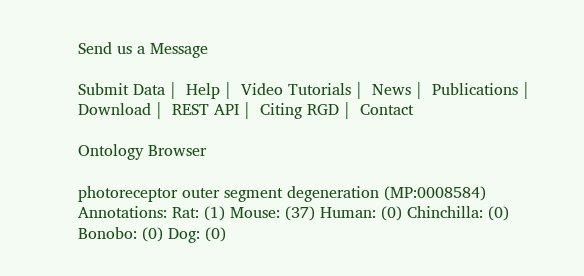Send us a Message

Submit Data |  Help |  Video Tutorials |  News |  Publications |  Download |  REST API |  Citing RGD |  Contact

Ontology Browser

photoreceptor outer segment degeneration (MP:0008584)
Annotations: Rat: (1) Mouse: (37) Human: (0) Chinchilla: (0) Bonobo: (0) Dog: (0)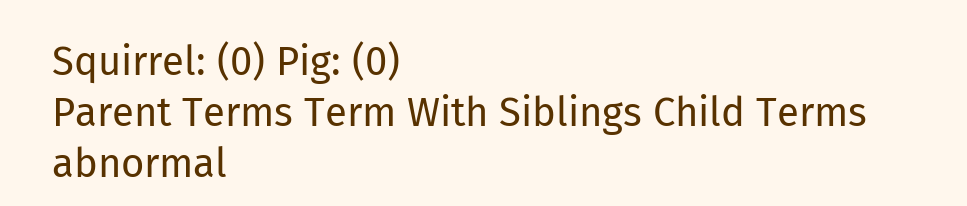Squirrel: (0) Pig: (0)
Parent Terms Term With Siblings Child Terms
abnormal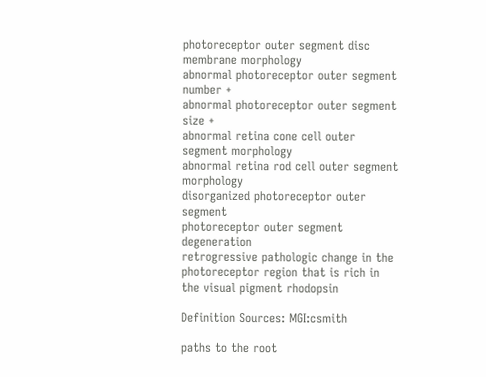photoreceptor outer segment disc membrane morphology
abnormal photoreceptor outer segment number +
abnormal photoreceptor outer segment size +
abnormal retina cone cell outer segment morphology
abnormal retina rod cell outer segment morphology
disorganized photoreceptor outer segment
photoreceptor outer segment degeneration
retrogressive pathologic change in the photoreceptor region that is rich in the visual pigment rhodopsin

Definition Sources: MGI:csmith

paths to the root